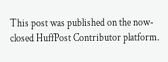This post was published on the now-closed HuffPost Contributor platform.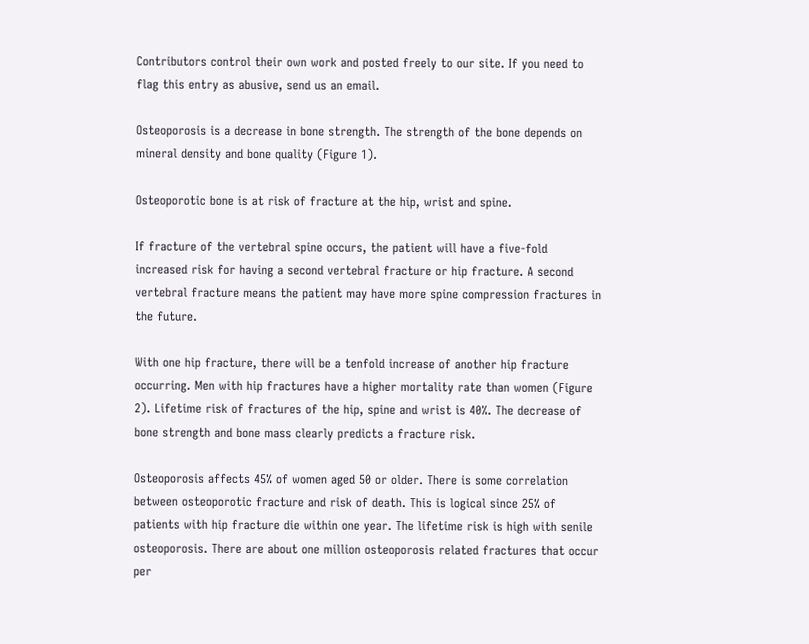Contributors control their own work and posted freely to our site. If you need to flag this entry as abusive, send us an email.

Osteoporosis is a decrease in bone strength. The strength of the bone depends on mineral density and bone quality (Figure 1).

Osteoporotic bone is at risk of fracture at the hip, wrist and spine.

If fracture of the vertebral spine occurs, the patient will have a five-fold increased risk for having a second vertebral fracture or hip fracture. A second vertebral fracture means the patient may have more spine compression fractures in the future.

With one hip fracture, there will be a tenfold increase of another hip fracture occurring. Men with hip fractures have a higher mortality rate than women (Figure 2). Lifetime risk of fractures of the hip, spine and wrist is 40%. The decrease of bone strength and bone mass clearly predicts a fracture risk.

Osteoporosis affects 45% of women aged 50 or older. There is some correlation between osteoporotic fracture and risk of death. This is logical since 25% of patients with hip fracture die within one year. The lifetime risk is high with senile osteoporosis. There are about one million osteoporosis related fractures that occur per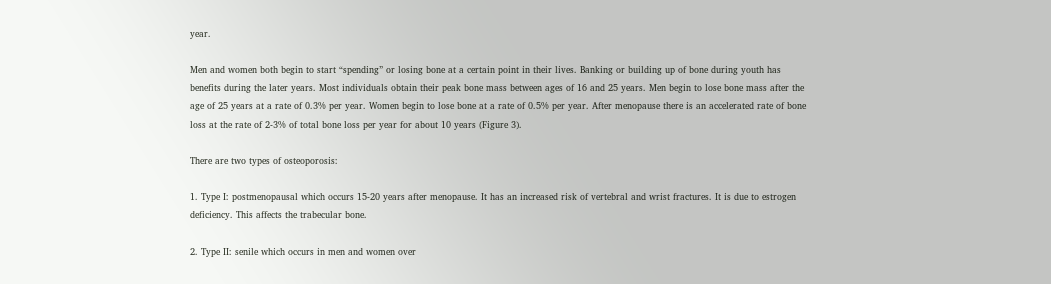year.

Men and women both begin to start “spending” or losing bone at a certain point in their lives. Banking or building up of bone during youth has benefits during the later years. Most individuals obtain their peak bone mass between ages of 16 and 25 years. Men begin to lose bone mass after the age of 25 years at a rate of 0.3% per year. Women begin to lose bone at a rate of 0.5% per year. After menopause there is an accelerated rate of bone loss at the rate of 2-3% of total bone loss per year for about 10 years (Figure 3).

There are two types of osteoporosis:

1. Type I: postmenopausal which occurs 15-20 years after menopause. It has an increased risk of vertebral and wrist fractures. It is due to estrogen deficiency. This affects the trabecular bone.

2. Type II: senile which occurs in men and women over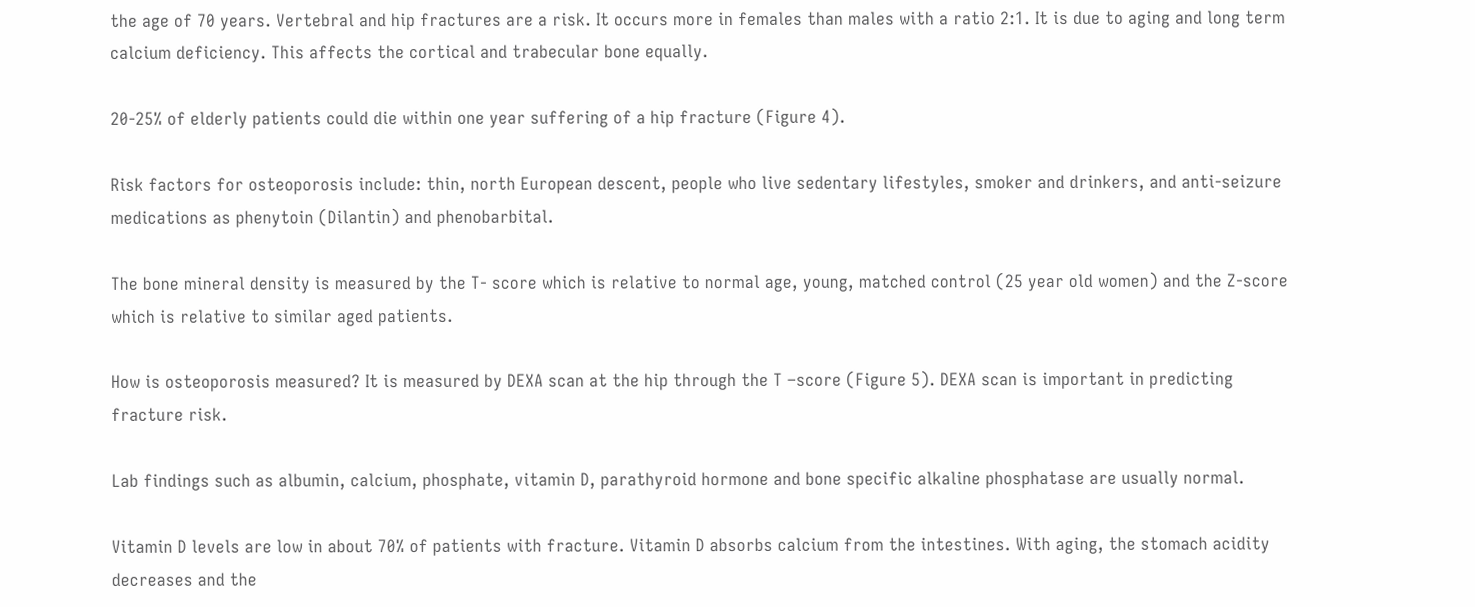the age of 70 years. Vertebral and hip fractures are a risk. It occurs more in females than males with a ratio 2:1. It is due to aging and long term calcium deficiency. This affects the cortical and trabecular bone equally.

20-25% of elderly patients could die within one year suffering of a hip fracture (Figure 4).

Risk factors for osteoporosis include: thin, north European descent, people who live sedentary lifestyles, smoker and drinkers, and anti-seizure medications as phenytoin (Dilantin) and phenobarbital.

The bone mineral density is measured by the T- score which is relative to normal age, young, matched control (25 year old women) and the Z-score which is relative to similar aged patients.

How is osteoporosis measured? It is measured by DEXA scan at the hip through the T –score (Figure 5). DEXA scan is important in predicting fracture risk.

Lab findings such as albumin, calcium, phosphate, vitamin D, parathyroid hormone and bone specific alkaline phosphatase are usually normal.

Vitamin D levels are low in about 70% of patients with fracture. Vitamin D absorbs calcium from the intestines. With aging, the stomach acidity decreases and the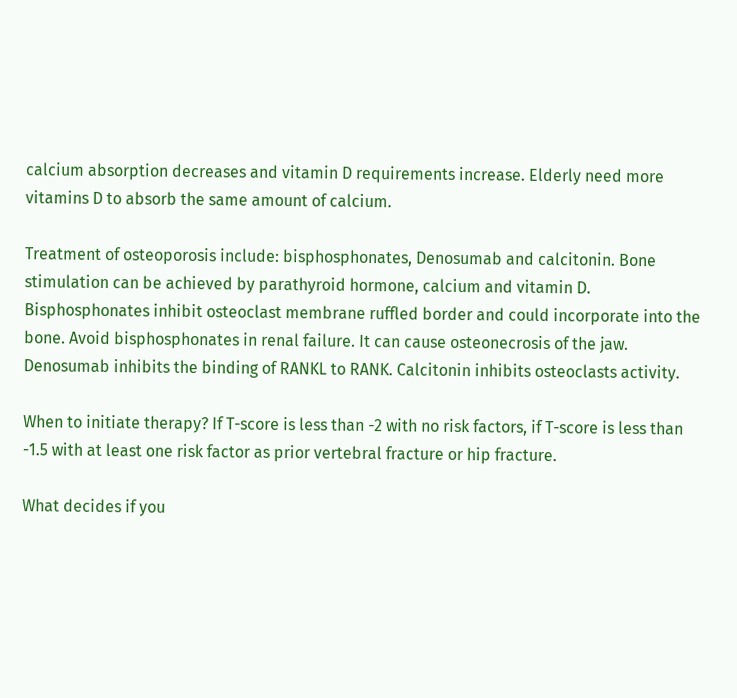calcium absorption decreases and vitamin D requirements increase. Elderly need more vitamins D to absorb the same amount of calcium.

Treatment of osteoporosis include: bisphosphonates, Denosumab and calcitonin. Bone stimulation can be achieved by parathyroid hormone, calcium and vitamin D. Bisphosphonates inhibit osteoclast membrane ruffled border and could incorporate into the bone. Avoid bisphosphonates in renal failure. It can cause osteonecrosis of the jaw. Denosumab inhibits the binding of RANKL to RANK. Calcitonin inhibits osteoclasts activity.

When to initiate therapy? If T-score is less than -2 with no risk factors, if T-score is less than -1.5 with at least one risk factor as prior vertebral fracture or hip fracture.

What decides if you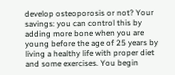develop osteoporosis or not? Your savings: you can control this by adding more bone when you are young before the age of 25 years by living a healthy life with proper diet and some exercises. You begin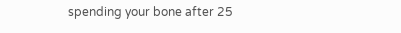spending your bone after 25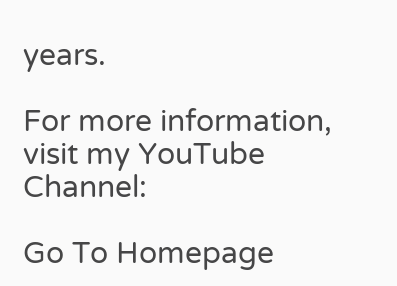years.

For more information, visit my YouTube Channel:

Go To Homepage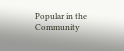Popular in the Community